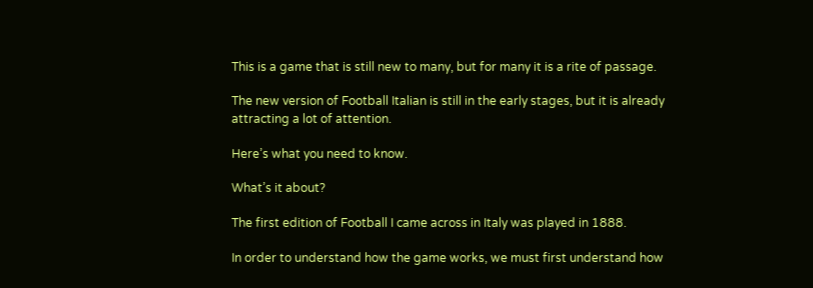This is a game that is still new to many, but for many it is a rite of passage.

The new version of Football Italian is still in the early stages, but it is already attracting a lot of attention.

Here’s what you need to know.

What’s it about?

The first edition of Football I came across in Italy was played in 1888.

In order to understand how the game works, we must first understand how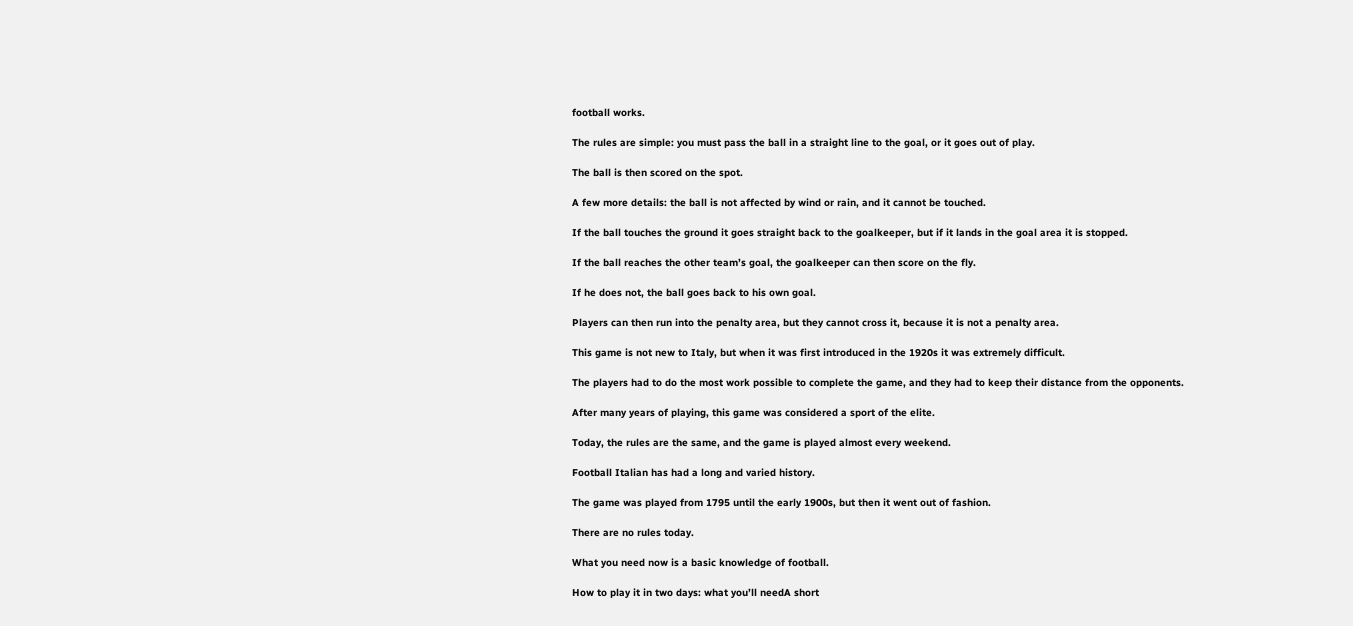football works.

The rules are simple: you must pass the ball in a straight line to the goal, or it goes out of play.

The ball is then scored on the spot.

A few more details: the ball is not affected by wind or rain, and it cannot be touched.

If the ball touches the ground it goes straight back to the goalkeeper, but if it lands in the goal area it is stopped.

If the ball reaches the other team’s goal, the goalkeeper can then score on the fly.

If he does not, the ball goes back to his own goal.

Players can then run into the penalty area, but they cannot cross it, because it is not a penalty area.

This game is not new to Italy, but when it was first introduced in the 1920s it was extremely difficult.

The players had to do the most work possible to complete the game, and they had to keep their distance from the opponents.

After many years of playing, this game was considered a sport of the elite.

Today, the rules are the same, and the game is played almost every weekend.

Football Italian has had a long and varied history.

The game was played from 1795 until the early 1900s, but then it went out of fashion.

There are no rules today.

What you need now is a basic knowledge of football.

How to play it in two days: what you’ll needA short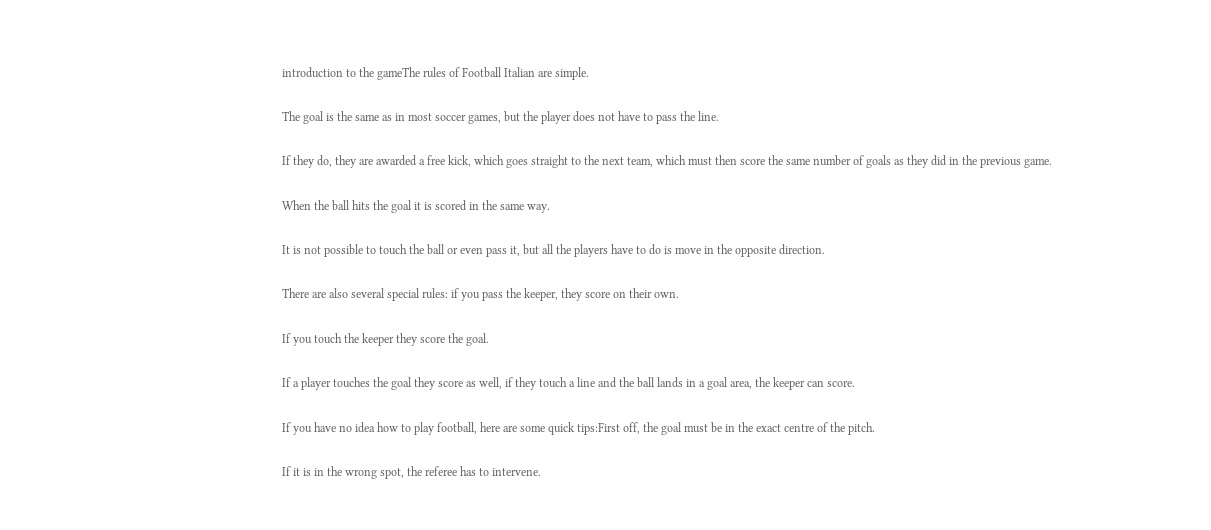introduction to the gameThe rules of Football Italian are simple.

The goal is the same as in most soccer games, but the player does not have to pass the line.

If they do, they are awarded a free kick, which goes straight to the next team, which must then score the same number of goals as they did in the previous game.

When the ball hits the goal it is scored in the same way.

It is not possible to touch the ball or even pass it, but all the players have to do is move in the opposite direction.

There are also several special rules: if you pass the keeper, they score on their own.

If you touch the keeper they score the goal.

If a player touches the goal they score as well, if they touch a line and the ball lands in a goal area, the keeper can score.

If you have no idea how to play football, here are some quick tips:First off, the goal must be in the exact centre of the pitch.

If it is in the wrong spot, the referee has to intervene.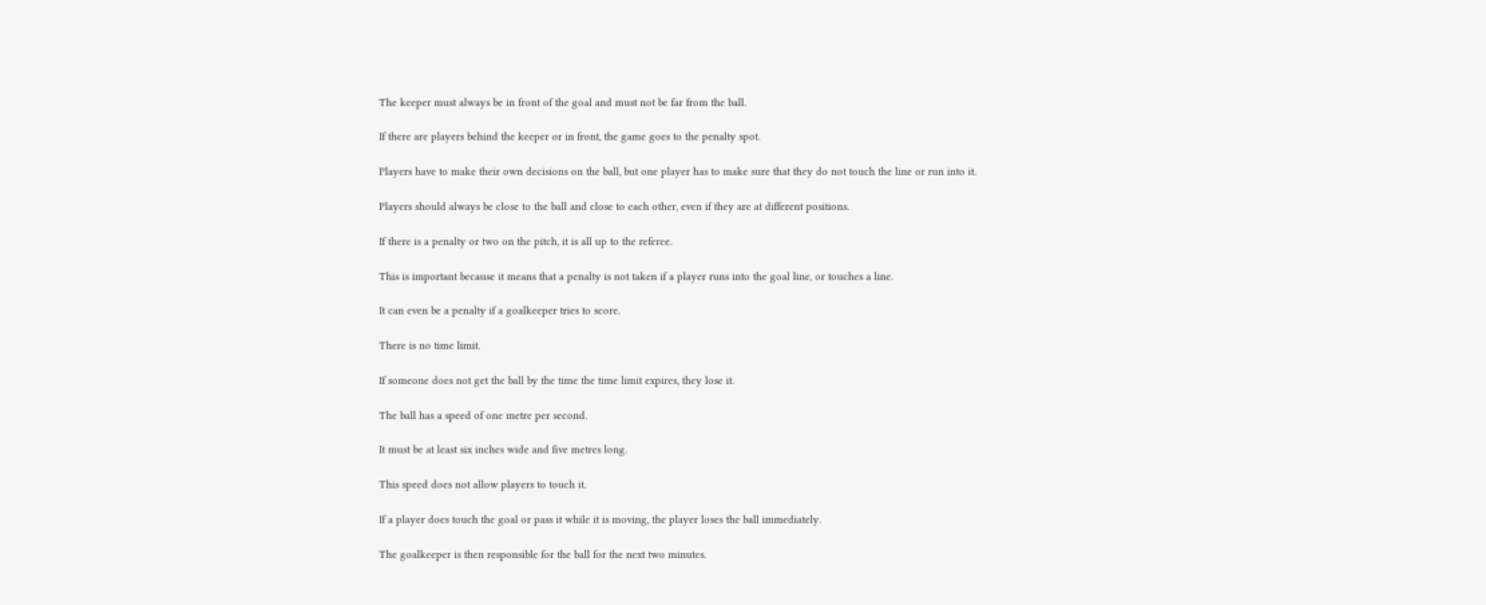The keeper must always be in front of the goal and must not be far from the ball.

If there are players behind the keeper or in front, the game goes to the penalty spot.

Players have to make their own decisions on the ball, but one player has to make sure that they do not touch the line or run into it.

Players should always be close to the ball and close to each other, even if they are at different positions.

If there is a penalty or two on the pitch, it is all up to the referee.

This is important because it means that a penalty is not taken if a player runs into the goal line, or touches a line.

It can even be a penalty if a goalkeeper tries to score.

There is no time limit.

If someone does not get the ball by the time the time limit expires, they lose it.

The ball has a speed of one metre per second.

It must be at least six inches wide and five metres long.

This speed does not allow players to touch it.

If a player does touch the goal or pass it while it is moving, the player loses the ball immediately.

The goalkeeper is then responsible for the ball for the next two minutes.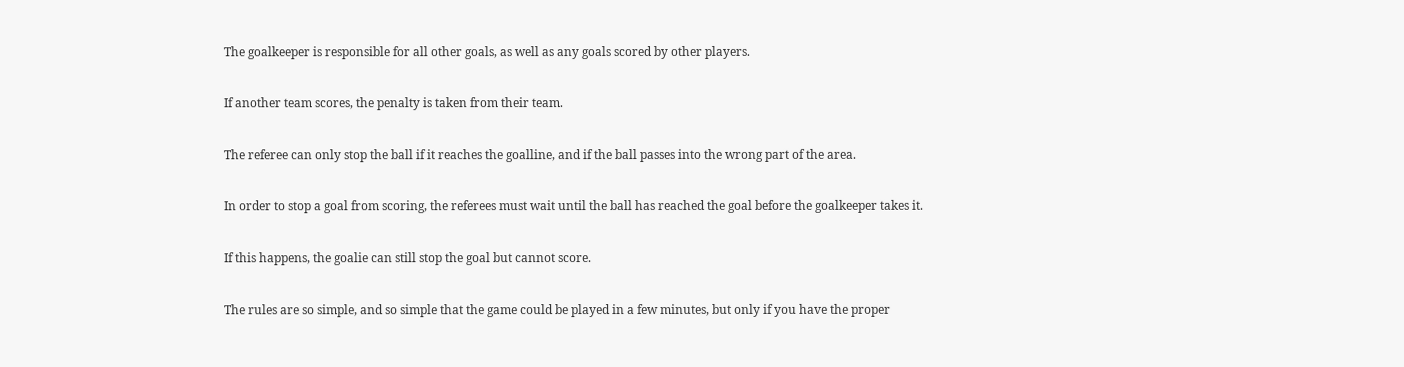The goalkeeper is responsible for all other goals, as well as any goals scored by other players.

If another team scores, the penalty is taken from their team.

The referee can only stop the ball if it reaches the goalline, and if the ball passes into the wrong part of the area.

In order to stop a goal from scoring, the referees must wait until the ball has reached the goal before the goalkeeper takes it.

If this happens, the goalie can still stop the goal but cannot score.

The rules are so simple, and so simple that the game could be played in a few minutes, but only if you have the proper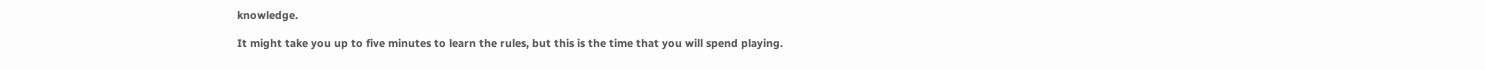knowledge.

It might take you up to five minutes to learn the rules, but this is the time that you will spend playing.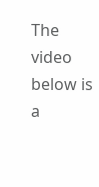The video below is a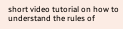short video tutorial on how to understand the rules of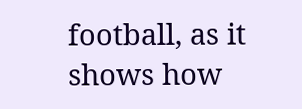football, as it shows how